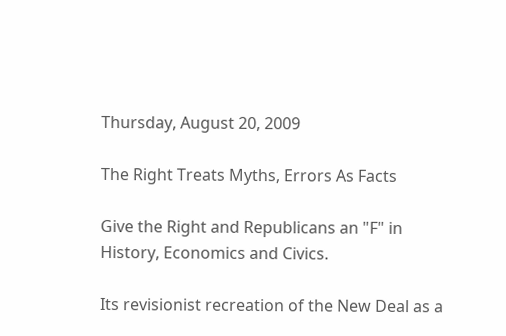Thursday, August 20, 2009

The Right Treats Myths, Errors As Facts

Give the Right and Republicans an "F" in History, Economics and Civics.

Its revisionist recreation of the New Deal as a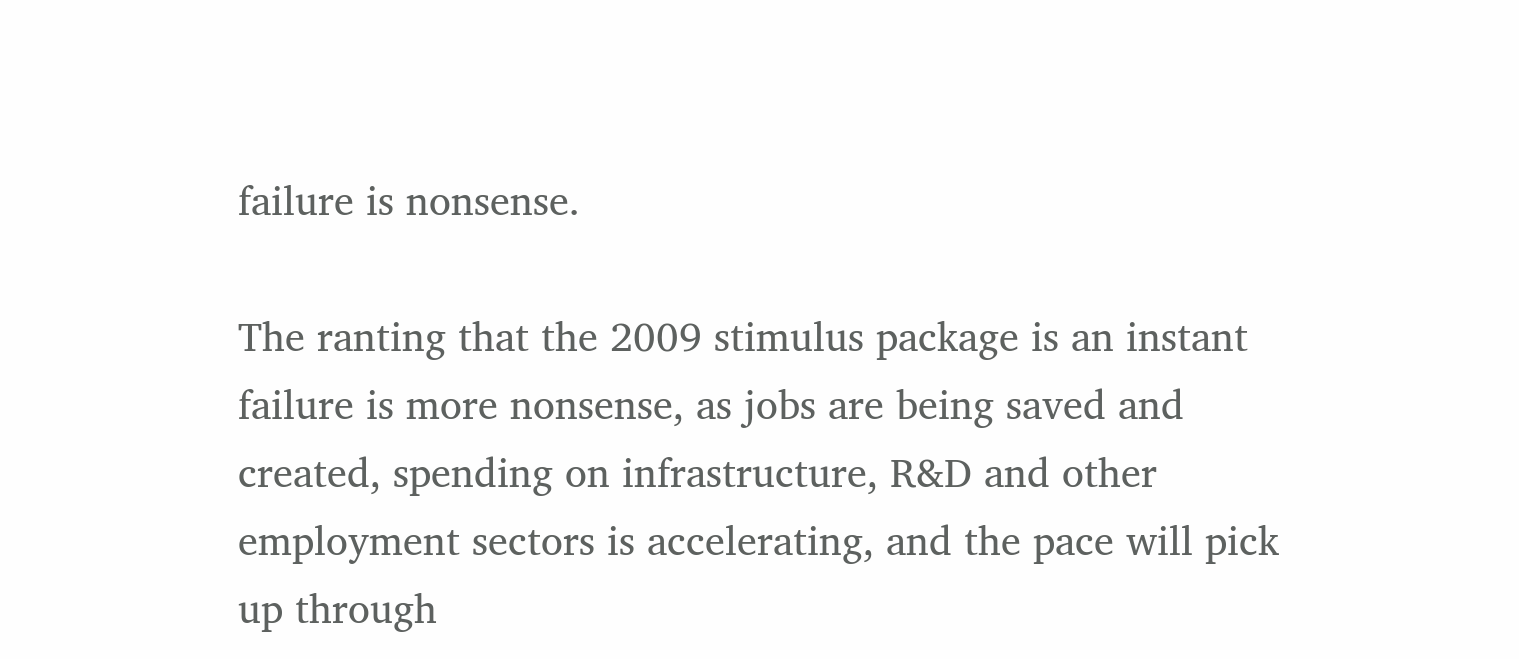failure is nonsense.

The ranting that the 2009 stimulus package is an instant failure is more nonsense, as jobs are being saved and created, spending on infrastructure, R&D and other employment sectors is accelerating, and the pace will pick up through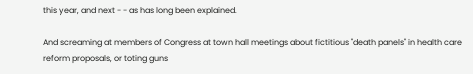this year, and next - - as has long been explained.

And screaming at members of Congress at town hall meetings about fictitious "death panels" in health care reform proposals, or toting guns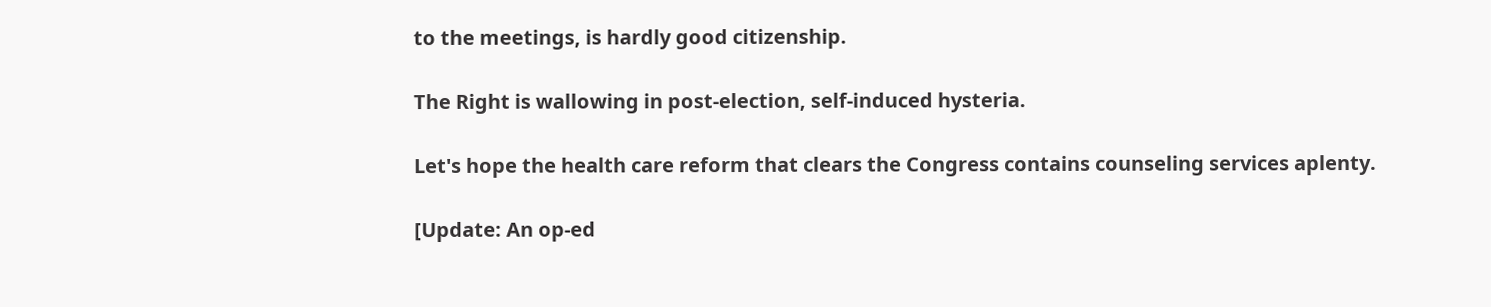to the meetings, is hardly good citizenship.

The Right is wallowing in post-election, self-induced hysteria.

Let's hope the health care reform that clears the Congress contains counseling services aplenty.

[Update: An op-ed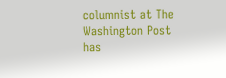columnist at The Washington Post has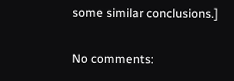some similar conclusions.]

No comments: